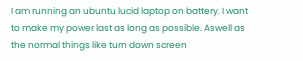I am running an ubuntu lucid laptop on battery. I want to make my power last as long as possible. Aswell as the normal things like turn down screen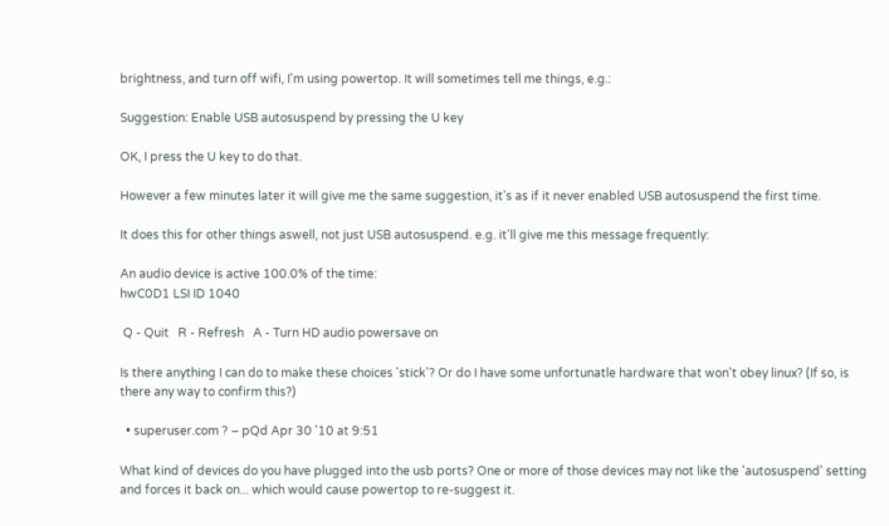brightness, and turn off wifi, I'm using powertop. It will sometimes tell me things, e.g.:

Suggestion: Enable USB autosuspend by pressing the U key

OK, I press the U key to do that.

However a few minutes later it will give me the same suggestion, it's as if it never enabled USB autosuspend the first time.

It does this for other things aswell, not just USB autosuspend. e.g. it'll give me this message frequently:

An audio device is active 100.0% of the time:
hwC0D1 LSI ID 1040

 Q - Quit   R - Refresh   A - Turn HD audio powersave on

Is there anything I can do to make these choices 'stick'? Or do I have some unfortunatle hardware that won't obey linux? (If so, is there any way to confirm this?)

  • superuser.com ? – pQd Apr 30 '10 at 9:51

What kind of devices do you have plugged into the usb ports? One or more of those devices may not like the 'autosuspend' setting and forces it back on... which would cause powertop to re-suggest it.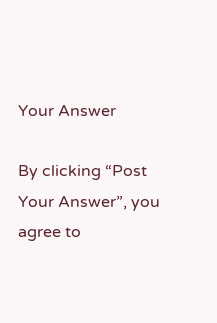Your Answer

By clicking “Post Your Answer”, you agree to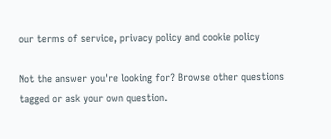our terms of service, privacy policy and cookie policy

Not the answer you're looking for? Browse other questions tagged or ask your own question.